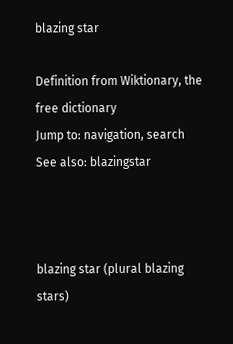blazing star

Definition from Wiktionary, the free dictionary
Jump to: navigation, search
See also: blazingstar



blazing star (plural blazing stars)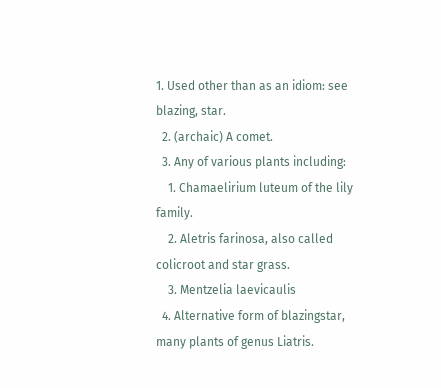1. Used other than as an idiom: see blazing, star.
  2. (archaic) A comet.
  3. Any of various plants including:
    1. Chamaelirium luteum of the lily family.
    2. Aletris farinosa, also called colicroot and star grass.
    3. Mentzelia laevicaulis
  4. Alternative form of blazingstar, many plants of genus Liatris.